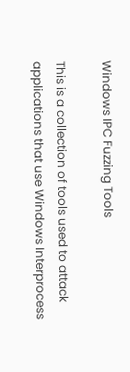Windows IPC Fuzzing Tools

This is a collection of tools used to attack applications that use Windows Interprocess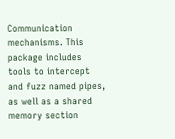Communication mechanisms. This package includes tools to intercept and fuzz named pipes, as well as a shared memory section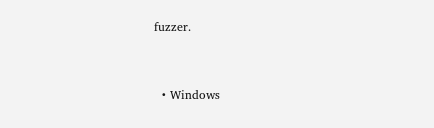fuzzer.


  • Windows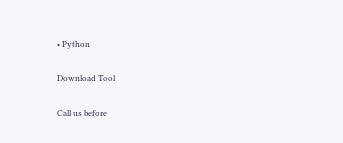• Python

Download Tool

Call us before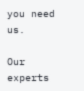you need us.

Our experts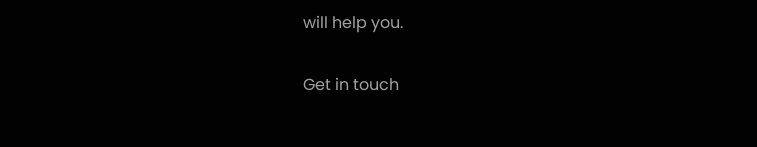will help you.

Get in touch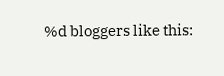%d bloggers like this: